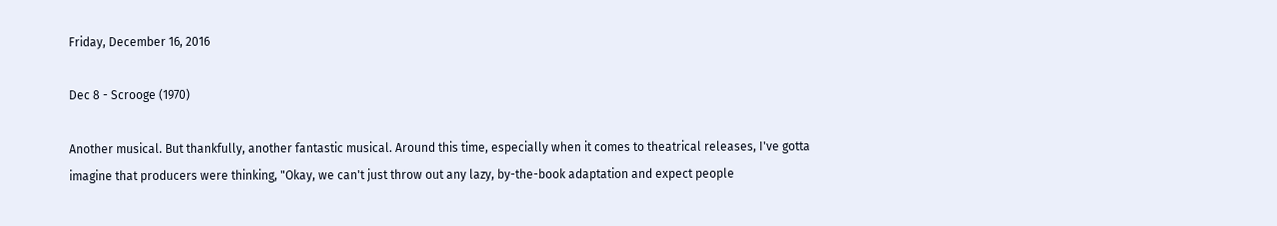Friday, December 16, 2016

Dec 8 - Scrooge (1970)

Another musical. But thankfully, another fantastic musical. Around this time, especially when it comes to theatrical releases, I've gotta imagine that producers were thinking, "Okay, we can't just throw out any lazy, by-the-book adaptation and expect people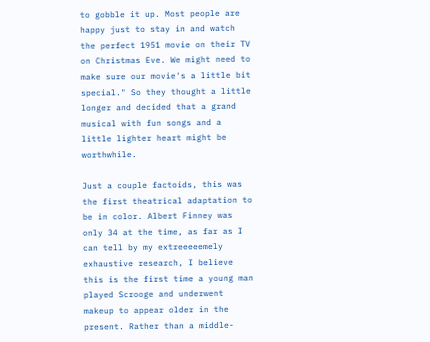to gobble it up. Most people are happy just to stay in and watch the perfect 1951 movie on their TV on Christmas Eve. We might need to make sure our movie's a little bit special." So they thought a little longer and decided that a grand musical with fun songs and a little lighter heart might be worthwhile.

Just a couple factoids, this was the first theatrical adaptation to be in color. Albert Finney was only 34 at the time, as far as I can tell by my extreeeeemely exhaustive research, I believe this is the first time a young man played Scrooge and underwent makeup to appear older in the present. Rather than a middle-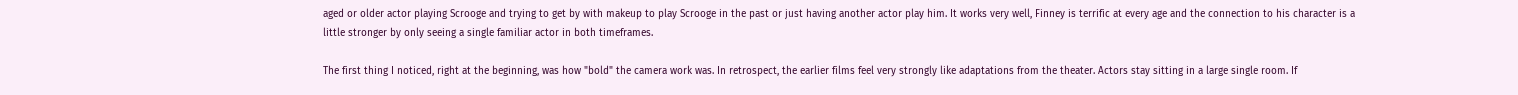aged or older actor playing Scrooge and trying to get by with makeup to play Scrooge in the past or just having another actor play him. It works very well, Finney is terrific at every age and the connection to his character is a little stronger by only seeing a single familiar actor in both timeframes.

The first thing I noticed, right at the beginning, was how "bold" the camera work was. In retrospect, the earlier films feel very strongly like adaptations from the theater. Actors stay sitting in a large single room. If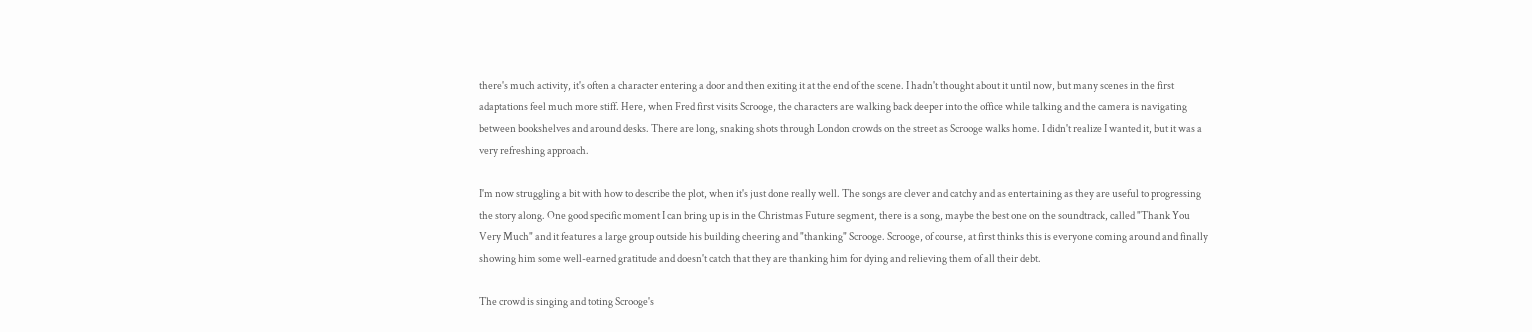there's much activity, it's often a character entering a door and then exiting it at the end of the scene. I hadn't thought about it until now, but many scenes in the first adaptations feel much more stiff. Here, when Fred first visits Scrooge, the characters are walking back deeper into the office while talking and the camera is navigating between bookshelves and around desks. There are long, snaking shots through London crowds on the street as Scrooge walks home. I didn't realize I wanted it, but it was a very refreshing approach.

I'm now struggling a bit with how to describe the plot, when it's just done really well. The songs are clever and catchy and as entertaining as they are useful to progressing the story along. One good specific moment I can bring up is in the Christmas Future segment, there is a song, maybe the best one on the soundtrack, called "Thank You Very Much" and it features a large group outside his building cheering and "thanking" Scrooge. Scrooge, of course, at first thinks this is everyone coming around and finally showing him some well-earned gratitude and doesn't catch that they are thanking him for dying and relieving them of all their debt.

The crowd is singing and toting Scrooge's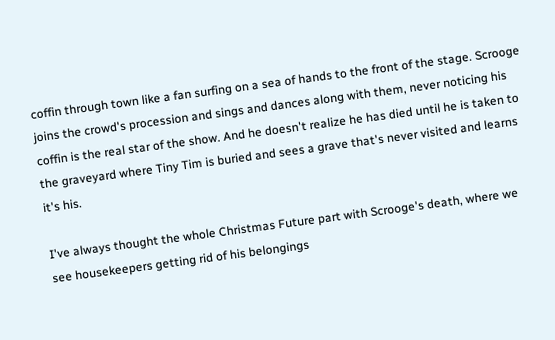coffin through town like a fan surfing on a sea of hands to the front of the stage. Scrooge joins the crowd's procession and sings and dances along with them, never noticing his coffin is the real star of the show. And he doesn't realize he has died until he is taken to the graveyard where Tiny Tim is buried and sees a grave that's never visited and learns it's his.

I've always thought the whole Christmas Future part with Scrooge's death, where we see housekeepers getting rid of his belongings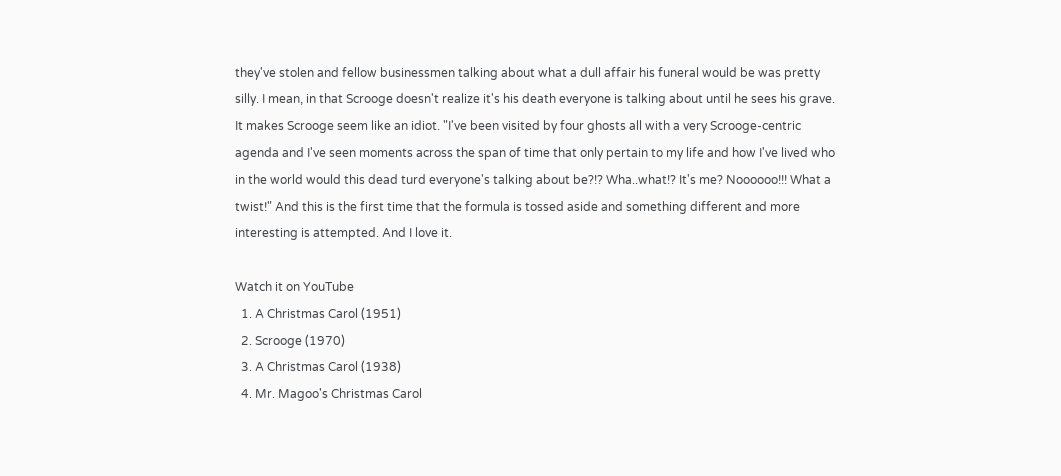they've stolen and fellow businessmen talking about what a dull affair his funeral would be was pretty silly. I mean, in that Scrooge doesn't realize it's his death everyone is talking about until he sees his grave. It makes Scrooge seem like an idiot. "I've been visited by four ghosts all with a very Scrooge-centric agenda and I've seen moments across the span of time that only pertain to my life and how I've lived who in the world would this dead turd everyone's talking about be?!? Wha..what!? It's me? Noooooo!!! What a twist!" And this is the first time that the formula is tossed aside and something different and more interesting is attempted. And I love it.

Watch it on YouTube
  1. A Christmas Carol (1951)
  2. Scrooge (1970)
  3. A Christmas Carol (1938)
  4. Mr. Magoo's Christmas Carol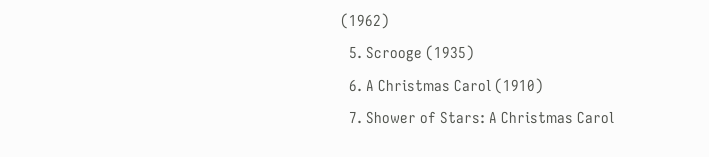(1962)
  5. Scrooge (1935)
  6. A Christmas Carol (1910)
  7. Shower of Stars: A Christmas Carol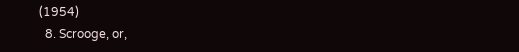(1954)
  8. Scrooge, or,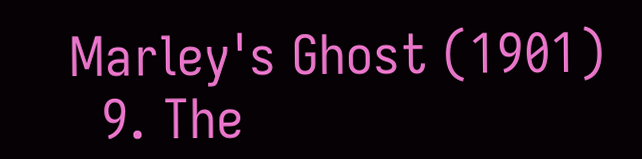Marley's Ghost (1901)
  9. The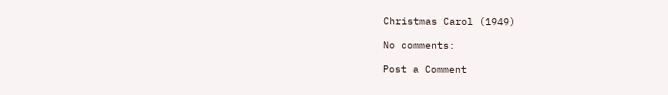Christmas Carol (1949)

No comments:

Post a Comment